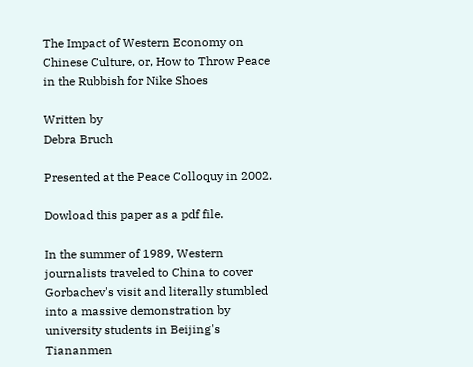The Impact of Western Economy on Chinese Culture, or, How to Throw Peace in the Rubbish for Nike Shoes

Written by
Debra Bruch

Presented at the Peace Colloquy in 2002.

Dowload this paper as a pdf file.

In the summer of 1989, Western journalists traveled to China to cover Gorbachev's visit and literally stumbled into a massive demonstration by university students in Beijing's Tiananmen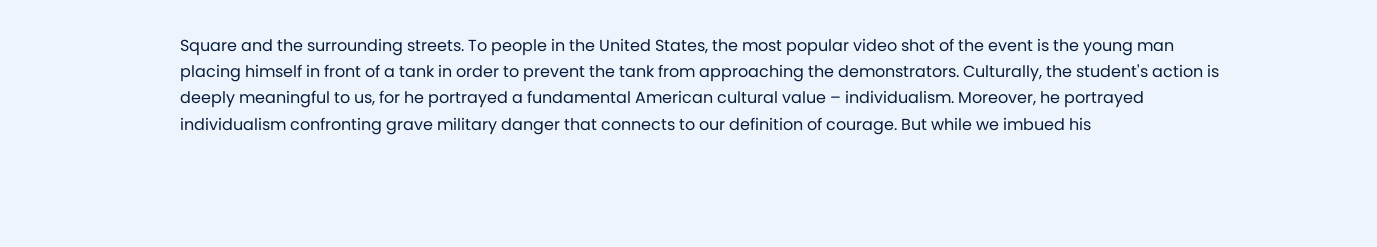Square and the surrounding streets. To people in the United States, the most popular video shot of the event is the young man placing himself in front of a tank in order to prevent the tank from approaching the demonstrators. Culturally, the student's action is deeply meaningful to us, for he portrayed a fundamental American cultural value – individualism. Moreover, he portrayed individualism confronting grave military danger that connects to our definition of courage. But while we imbued his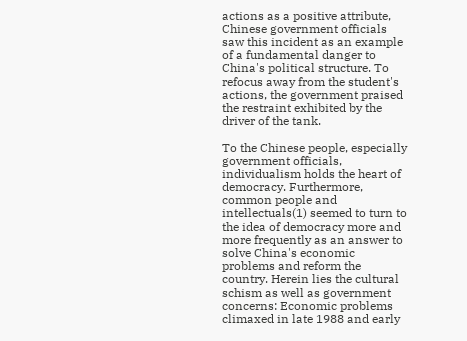actions as a positive attribute, Chinese government officials saw this incident as an example of a fundamental danger to China's political structure. To refocus away from the student's actions, the government praised the restraint exhibited by the driver of the tank.

To the Chinese people, especially government officials, individualism holds the heart of democracy. Furthermore, common people and intellectuals(1) seemed to turn to the idea of democracy more and more frequently as an answer to solve China's economic problems and reform the country. Herein lies the cultural schism as well as government concerns: Economic problems climaxed in late 1988 and early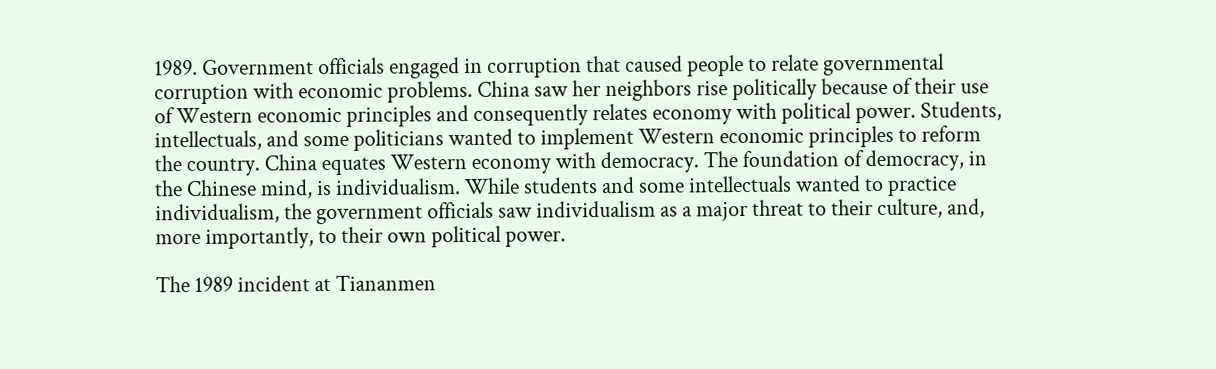1989. Government officials engaged in corruption that caused people to relate governmental corruption with economic problems. China saw her neighbors rise politically because of their use of Western economic principles and consequently relates economy with political power. Students, intellectuals, and some politicians wanted to implement Western economic principles to reform the country. China equates Western economy with democracy. The foundation of democracy, in the Chinese mind, is individualism. While students and some intellectuals wanted to practice individualism, the government officials saw individualism as a major threat to their culture, and, more importantly, to their own political power.

The 1989 incident at Tiananmen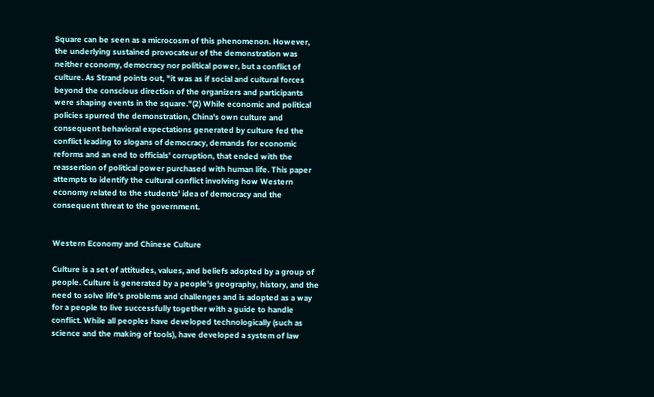Square can be seen as a microcosm of this phenomenon. However, the underlying sustained provocateur of the demonstration was neither economy, democracy nor political power, but a conflict of culture. As Strand points out, "it was as if social and cultural forces beyond the conscious direction of the organizers and participants were shaping events in the square."(2) While economic and political policies spurred the demonstration, China's own culture and consequent behavioral expectations generated by culture fed the conflict leading to slogans of democracy, demands for economic reforms and an end to officials' corruption, that ended with the reassertion of political power purchased with human life. This paper attempts to identify the cultural conflict involving how Western economy related to the students' idea of democracy and the consequent threat to the government.


Western Economy and Chinese Culture

Culture is a set of attitudes, values, and beliefs adopted by a group of people. Culture is generated by a people's geography, history, and the need to solve life's problems and challenges and is adopted as a way for a people to live successfully together with a guide to handle conflict. While all peoples have developed technologically (such as science and the making of tools), have developed a system of law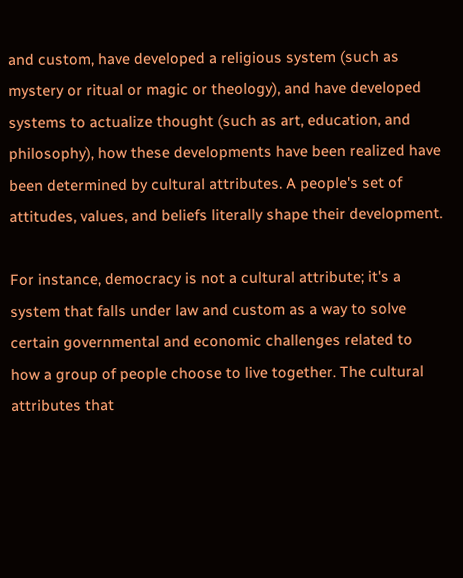and custom, have developed a religious system (such as mystery or ritual or magic or theology), and have developed systems to actualize thought (such as art, education, and philosophy), how these developments have been realized have been determined by cultural attributes. A people's set of attitudes, values, and beliefs literally shape their development.

For instance, democracy is not a cultural attribute; it's a system that falls under law and custom as a way to solve certain governmental and economic challenges related to how a group of people choose to live together. The cultural attributes that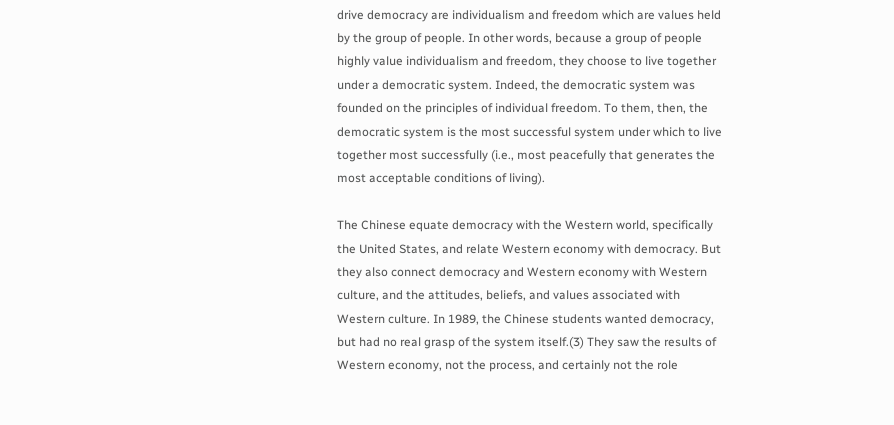drive democracy are individualism and freedom which are values held by the group of people. In other words, because a group of people highly value individualism and freedom, they choose to live together under a democratic system. Indeed, the democratic system was founded on the principles of individual freedom. To them, then, the democratic system is the most successful system under which to live together most successfully (i.e., most peacefully that generates the most acceptable conditions of living).

The Chinese equate democracy with the Western world, specifically the United States, and relate Western economy with democracy. But they also connect democracy and Western economy with Western culture, and the attitudes, beliefs, and values associated with Western culture. In 1989, the Chinese students wanted democracy, but had no real grasp of the system itself.(3) They saw the results of Western economy, not the process, and certainly not the role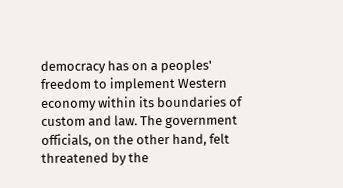democracy has on a peoples' freedom to implement Western economy within its boundaries of custom and law. The government officials, on the other hand, felt threatened by the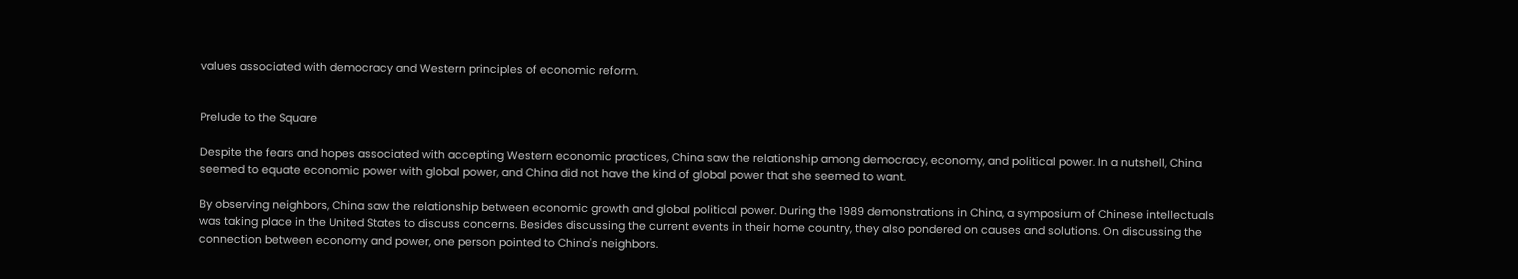values associated with democracy and Western principles of economic reform.


Prelude to the Square

Despite the fears and hopes associated with accepting Western economic practices, China saw the relationship among democracy, economy, and political power. In a nutshell, China seemed to equate economic power with global power, and China did not have the kind of global power that she seemed to want.

By observing neighbors, China saw the relationship between economic growth and global political power. During the 1989 demonstrations in China, a symposium of Chinese intellectuals was taking place in the United States to discuss concerns. Besides discussing the current events in their home country, they also pondered on causes and solutions. On discussing the connection between economy and power, one person pointed to China's neighbors.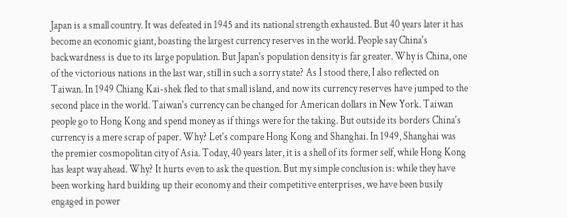Japan is a small country. It was defeated in 1945 and its national strength exhausted. But 40 years later it has become an economic giant, boasting the largest currency reserves in the world. People say China's backwardness is due to its large population. But Japan's population density is far greater. Why is China, one of the victorious nations in the last war, still in such a sorry state? As I stood there, I also reflected on Taiwan. In 1949 Chiang Kai-shek fled to that small island, and now its currency reserves have jumped to the second place in the world. Taiwan's currency can be changed for American dollars in New York. Taiwan people go to Hong Kong and spend money as if things were for the taking. But outside its borders China's currency is a mere scrap of paper. Why? Let's compare Hong Kong and Shanghai. In 1949, Shanghai was the premier cosmopolitan city of Asia. Today, 40 years later, it is a shell of its former self, while Hong Kong has leapt way ahead. Why? It hurts even to ask the question. But my simple conclusion is: while they have been working hard building up their economy and their competitive enterprises, we have been busily engaged in power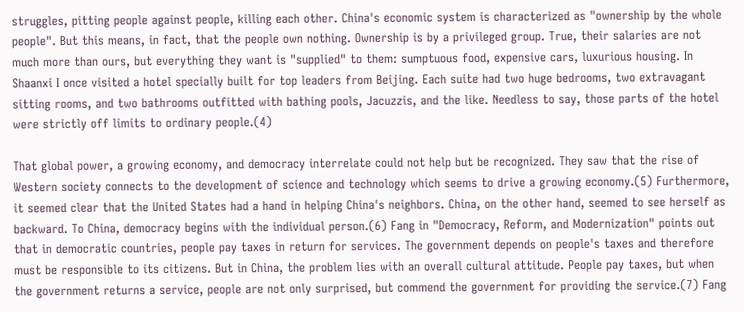struggles, pitting people against people, killing each other. China's economic system is characterized as "ownership by the whole people". But this means, in fact, that the people own nothing. Ownership is by a privileged group. True, their salaries are not much more than ours, but everything they want is "supplied" to them: sumptuous food, expensive cars, luxurious housing. In Shaanxi I once visited a hotel specially built for top leaders from Beijing. Each suite had two huge bedrooms, two extravagant sitting rooms, and two bathrooms outfitted with bathing pools, Jacuzzis, and the like. Needless to say, those parts of the hotel were strictly off limits to ordinary people.(4)

That global power, a growing economy, and democracy interrelate could not help but be recognized. They saw that the rise of Western society connects to the development of science and technology which seems to drive a growing economy.(5) Furthermore, it seemed clear that the United States had a hand in helping China's neighbors. China, on the other hand, seemed to see herself as backward. To China, democracy begins with the individual person.(6) Fang in "Democracy, Reform, and Modernization" points out that in democratic countries, people pay taxes in return for services. The government depends on people's taxes and therefore must be responsible to its citizens. But in China, the problem lies with an overall cultural attitude. People pay taxes, but when the government returns a service, people are not only surprised, but commend the government for providing the service.(7) Fang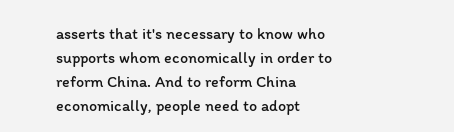asserts that it's necessary to know who supports whom economically in order to reform China. And to reform China economically, people need to adopt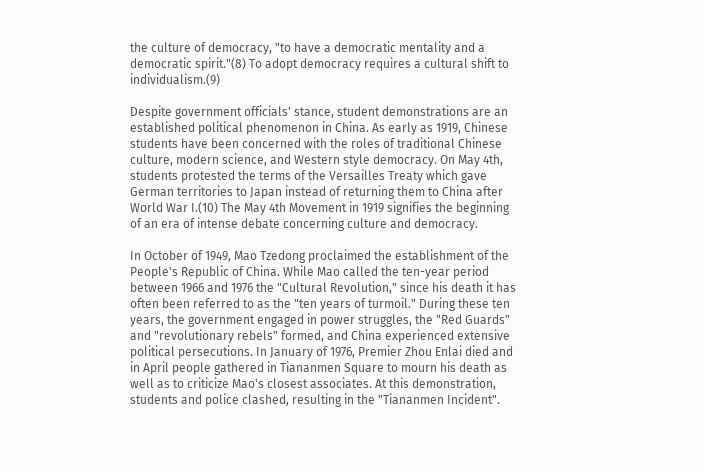the culture of democracy, "to have a democratic mentality and a democratic spirit."(8) To adopt democracy requires a cultural shift to individualism.(9)

Despite government officials' stance, student demonstrations are an established political phenomenon in China. As early as 1919, Chinese students have been concerned with the roles of traditional Chinese culture, modern science, and Western style democracy. On May 4th, students protested the terms of the Versailles Treaty which gave German territories to Japan instead of returning them to China after World War I.(10) The May 4th Movement in 1919 signifies the beginning of an era of intense debate concerning culture and democracy.

In October of 1949, Mao Tzedong proclaimed the establishment of the People's Republic of China. While Mao called the ten-year period between 1966 and 1976 the "Cultural Revolution," since his death it has often been referred to as the "ten years of turmoil." During these ten years, the government engaged in power struggles, the "Red Guards" and "revolutionary rebels" formed, and China experienced extensive political persecutions. In January of 1976, Premier Zhou Enlai died and in April people gathered in Tiananmen Square to mourn his death as well as to criticize Mao's closest associates. At this demonstration, students and police clashed, resulting in the "Tiananmen Incident".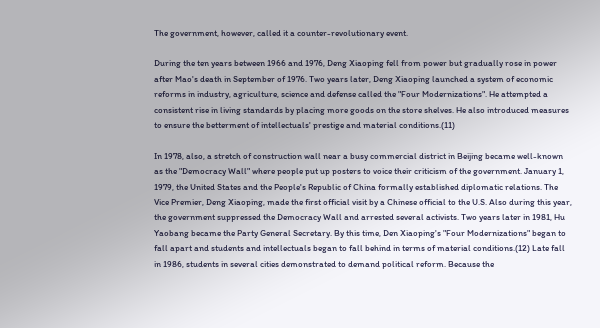The government, however, called it a counter-revolutionary event.

During the ten years between 1966 and 1976, Deng Xiaoping fell from power but gradually rose in power after Mao's death in September of 1976. Two years later, Deng Xiaoping launched a system of economic reforms in industry, agriculture, science and defense called the "Four Modernizations". He attempted a consistent rise in living standards by placing more goods on the store shelves. He also introduced measures to ensure the betterment of intellectuals' prestige and material conditions.(11)

In 1978, also, a stretch of construction wall near a busy commercial district in Beijing became well-known as the "Democracy Wall" where people put up posters to voice their criticism of the government. January 1, 1979, the United States and the People's Republic of China formally established diplomatic relations. The Vice Premier, Deng Xiaoping, made the first official visit by a Chinese official to the U.S. Also during this year, the government suppressed the Democracy Wall and arrested several activists. Two years later in 1981, Hu Yaobang became the Party General Secretary. By this time, Den Xiaoping's "Four Modernizations" began to fall apart and students and intellectuals began to fall behind in terms of material conditions.(12) Late fall in 1986, students in several cities demonstrated to demand political reform. Because the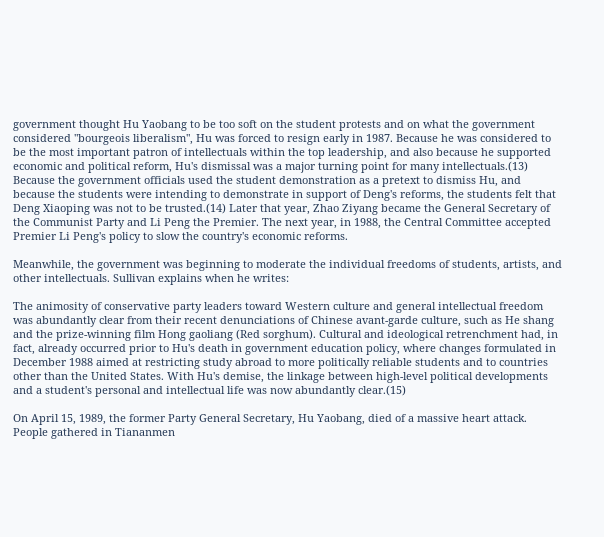government thought Hu Yaobang to be too soft on the student protests and on what the government considered "bourgeois liberalism", Hu was forced to resign early in 1987. Because he was considered to be the most important patron of intellectuals within the top leadership, and also because he supported economic and political reform, Hu's dismissal was a major turning point for many intellectuals.(13) Because the government officials used the student demonstration as a pretext to dismiss Hu, and because the students were intending to demonstrate in support of Deng's reforms, the students felt that Deng Xiaoping was not to be trusted.(14) Later that year, Zhao Ziyang became the General Secretary of the Communist Party and Li Peng the Premier. The next year, in 1988, the Central Committee accepted Premier Li Peng's policy to slow the country's economic reforms.

Meanwhile, the government was beginning to moderate the individual freedoms of students, artists, and other intellectuals. Sullivan explains when he writes:

The animosity of conservative party leaders toward Western culture and general intellectual freedom was abundantly clear from their recent denunciations of Chinese avant-garde culture, such as He shang and the prize-winning film Hong gaoliang (Red sorghum). Cultural and ideological retrenchment had, in fact, already occurred prior to Hu's death in government education policy, where changes formulated in December 1988 aimed at restricting study abroad to more politically reliable students and to countries other than the United States. With Hu's demise, the linkage between high-level political developments and a student's personal and intellectual life was now abundantly clear.(15)

On April 15, 1989, the former Party General Secretary, Hu Yaobang, died of a massive heart attack. People gathered in Tiananmen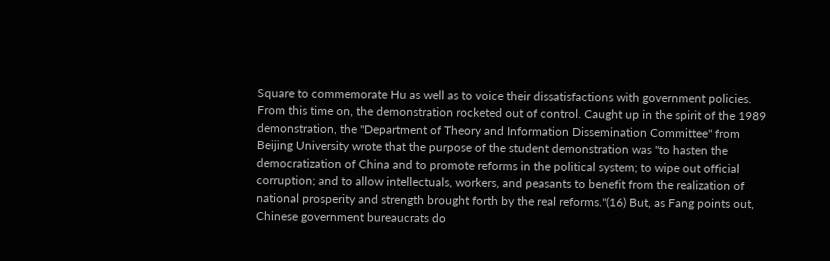Square to commemorate Hu as well as to voice their dissatisfactions with government policies. From this time on, the demonstration rocketed out of control. Caught up in the spirit of the 1989 demonstration, the "Department of Theory and Information Dissemination Committee" from Beijing University wrote that the purpose of the student demonstration was "to hasten the democratization of China and to promote reforms in the political system; to wipe out official corruption; and to allow intellectuals, workers, and peasants to benefit from the realization of national prosperity and strength brought forth by the real reforms."(16) But, as Fang points out, Chinese government bureaucrats do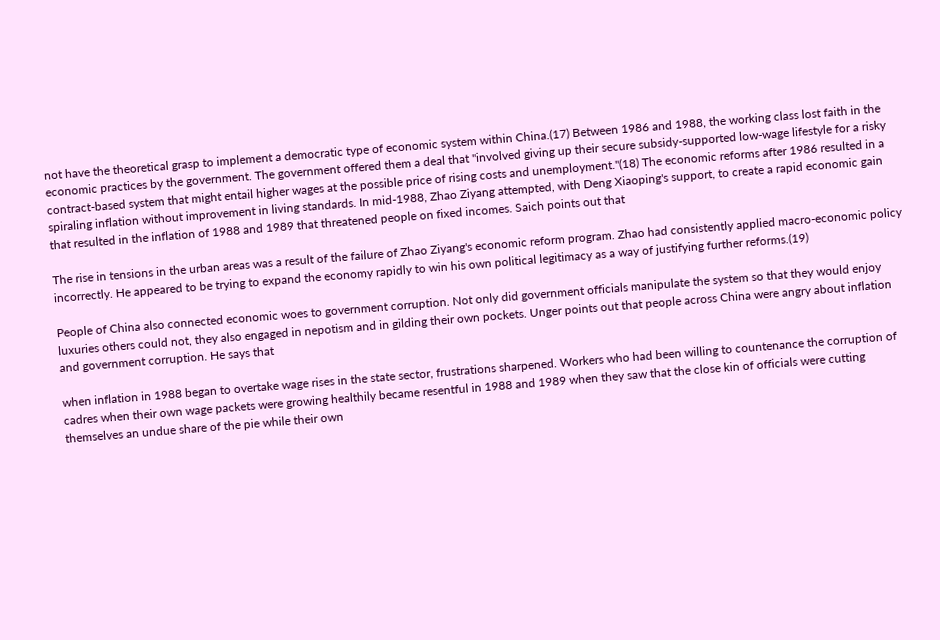not have the theoretical grasp to implement a democratic type of economic system within China.(17) Between 1986 and 1988, the working class lost faith in the economic practices by the government. The government offered them a deal that "involved giving up their secure subsidy-supported low-wage lifestyle for a risky contract-based system that might entail higher wages at the possible price of rising costs and unemployment."(18) The economic reforms after 1986 resulted in a spiraling inflation without improvement in living standards. In mid-1988, Zhao Ziyang attempted, with Deng Xiaoping's support, to create a rapid economic gain that resulted in the inflation of 1988 and 1989 that threatened people on fixed incomes. Saich points out that

The rise in tensions in the urban areas was a result of the failure of Zhao Ziyang's economic reform program. Zhao had consistently applied macro-economic policy incorrectly. He appeared to be trying to expand the economy rapidly to win his own political legitimacy as a way of justifying further reforms.(19)

People of China also connected economic woes to government corruption. Not only did government officials manipulate the system so that they would enjoy luxuries others could not, they also engaged in nepotism and in gilding their own pockets. Unger points out that people across China were angry about inflation and government corruption. He says that

when inflation in 1988 began to overtake wage rises in the state sector, frustrations sharpened. Workers who had been willing to countenance the corruption of cadres when their own wage packets were growing healthily became resentful in 1988 and 1989 when they saw that the close kin of officials were cutting themselves an undue share of the pie while their own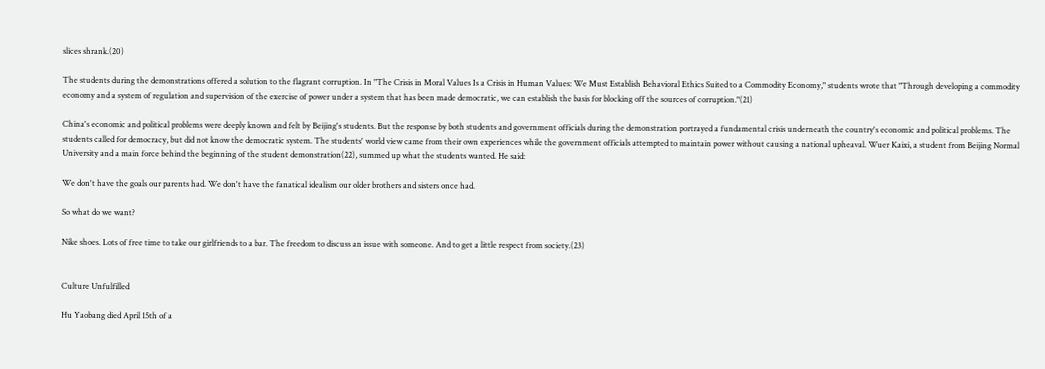slices shrank.(20)

The students during the demonstrations offered a solution to the flagrant corruption. In "The Crisis in Moral Values Is a Crisis in Human Values: We Must Establish Behavioral Ethics Suited to a Commodity Economy," students wrote that "Through developing a commodity economy and a system of regulation and supervision of the exercise of power under a system that has been made democratic, we can establish the basis for blocking off the sources of corruption."(21)

China's economic and political problems were deeply known and felt by Beijing's students. But the response by both students and government officials during the demonstration portrayed a fundamental crisis underneath the country's economic and political problems. The students called for democracy, but did not know the democratic system. The students' world view came from their own experiences while the government officials attempted to maintain power without causing a national upheaval. Wuer Kaixi, a student from Beijing Normal University and a main force behind the beginning of the student demonstration(22), summed up what the students wanted. He said:

We don't have the goals our parents had. We don't have the fanatical idealism our older brothers and sisters once had.

So what do we want?

Nike shoes. Lots of free time to take our girlfriends to a bar. The freedom to discuss an issue with someone. And to get a little respect from society.(23)


Culture Unfulfilled

Hu Yaobang died April 15th of a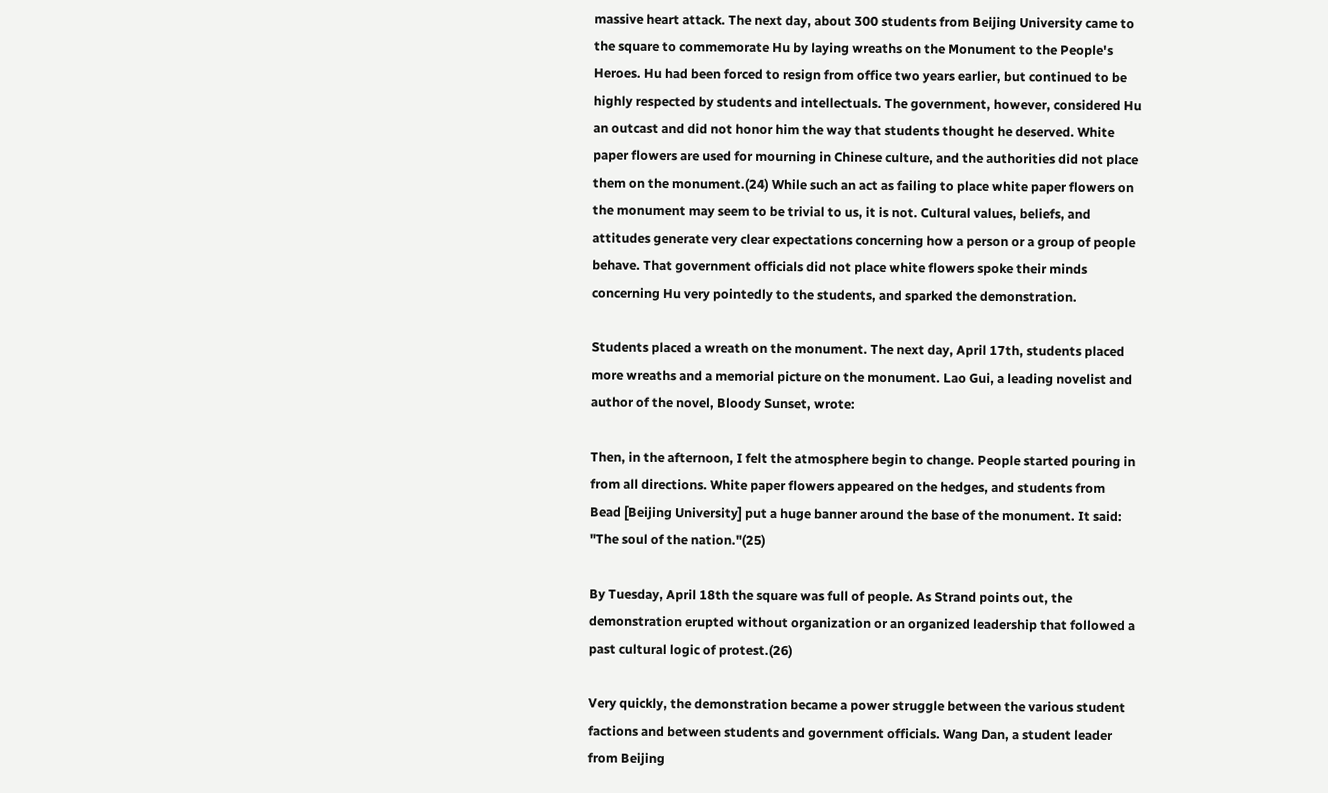massive heart attack. The next day, about 300 students from Beijing University came to the square to commemorate Hu by laying wreaths on the Monument to the People's Heroes. Hu had been forced to resign from office two years earlier, but continued to be highly respected by students and intellectuals. The government, however, considered Hu an outcast and did not honor him the way that students thought he deserved. White paper flowers are used for mourning in Chinese culture, and the authorities did not place them on the monument.(24) While such an act as failing to place white paper flowers on the monument may seem to be trivial to us, it is not. Cultural values, beliefs, and attitudes generate very clear expectations concerning how a person or a group of people behave. That government officials did not place white flowers spoke their minds concerning Hu very pointedly to the students, and sparked the demonstration.

Students placed a wreath on the monument. The next day, April 17th, students placed more wreaths and a memorial picture on the monument. Lao Gui, a leading novelist and author of the novel, Bloody Sunset, wrote:

Then, in the afternoon, I felt the atmosphere begin to change. People started pouring in from all directions. White paper flowers appeared on the hedges, and students from Bead [Beijing University] put a huge banner around the base of the monument. It said: "The soul of the nation."(25)

By Tuesday, April 18th the square was full of people. As Strand points out, the demonstration erupted without organization or an organized leadership that followed a past cultural logic of protest.(26)

Very quickly, the demonstration became a power struggle between the various student factions and between students and government officials. Wang Dan, a student leader from Beijing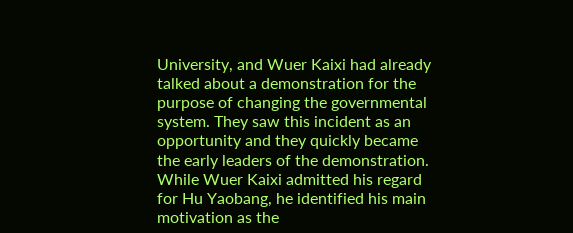University, and Wuer Kaixi had already talked about a demonstration for the purpose of changing the governmental system. They saw this incident as an opportunity and they quickly became the early leaders of the demonstration. While Wuer Kaixi admitted his regard for Hu Yaobang, he identified his main motivation as the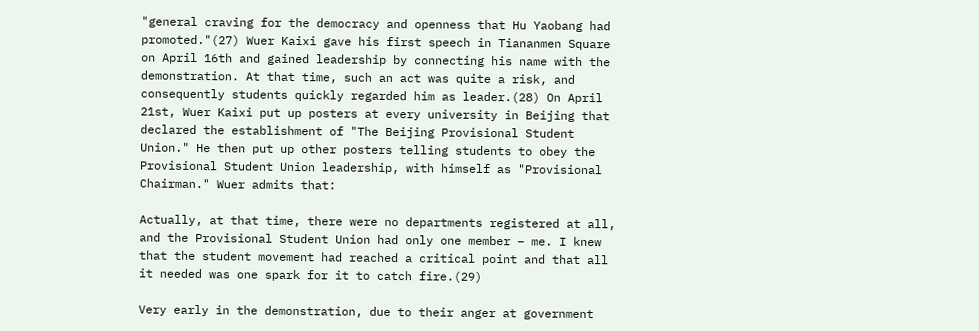"general craving for the democracy and openness that Hu Yaobang had promoted."(27) Wuer Kaixi gave his first speech in Tiananmen Square on April 16th and gained leadership by connecting his name with the demonstration. At that time, such an act was quite a risk, and consequently students quickly regarded him as leader.(28) On April 21st, Wuer Kaixi put up posters at every university in Beijing that declared the establishment of "The Beijing Provisional Student Union." He then put up other posters telling students to obey the Provisional Student Union leadership, with himself as "Provisional Chairman." Wuer admits that:

Actually, at that time, there were no departments registered at all, and the Provisional Student Union had only one member – me. I knew that the student movement had reached a critical point and that all it needed was one spark for it to catch fire.(29)

Very early in the demonstration, due to their anger at government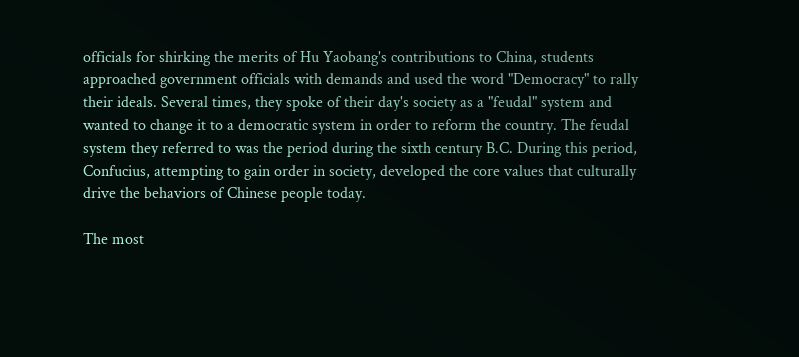officials for shirking the merits of Hu Yaobang's contributions to China, students approached government officials with demands and used the word "Democracy" to rally their ideals. Several times, they spoke of their day's society as a "feudal" system and wanted to change it to a democratic system in order to reform the country. The feudal system they referred to was the period during the sixth century B.C. During this period, Confucius, attempting to gain order in society, developed the core values that culturally drive the behaviors of Chinese people today.

The most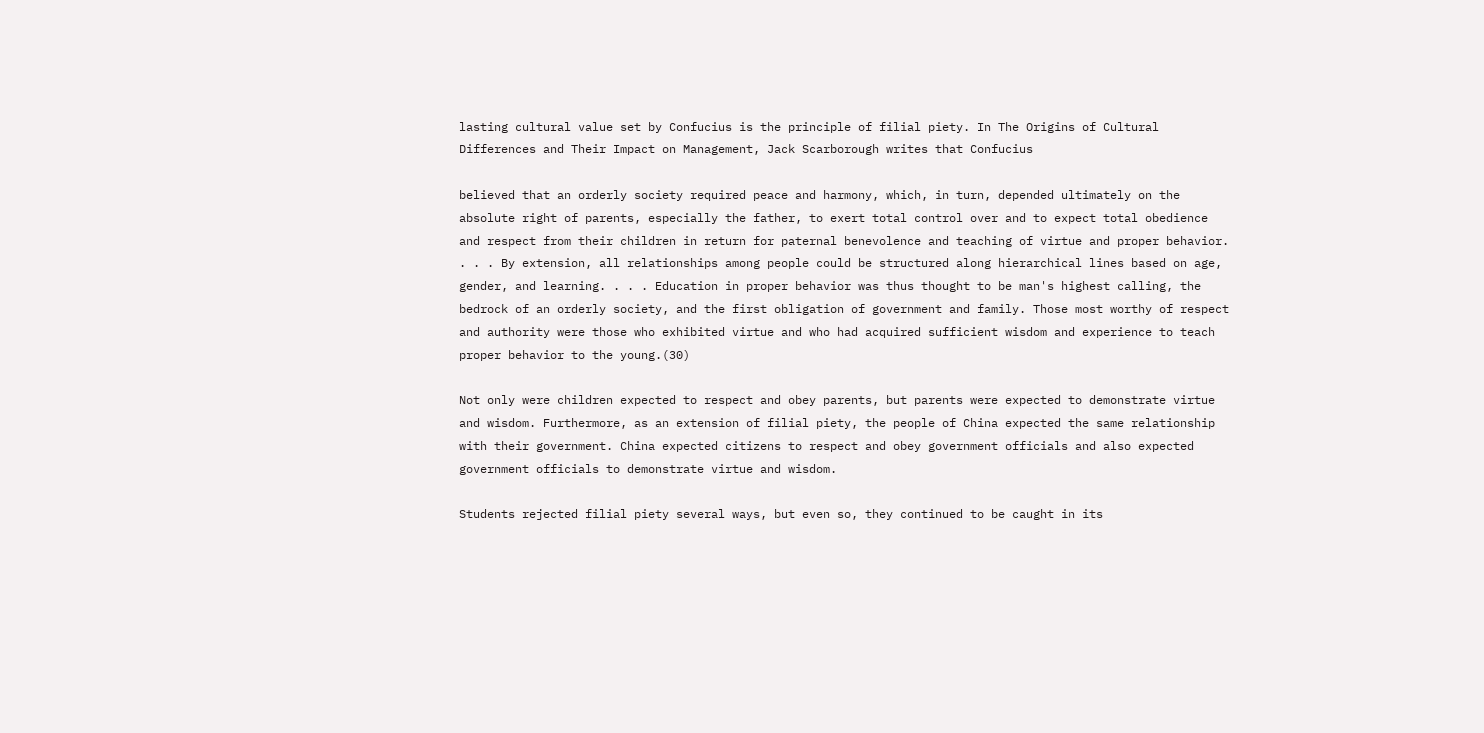lasting cultural value set by Confucius is the principle of filial piety. In The Origins of Cultural Differences and Their Impact on Management, Jack Scarborough writes that Confucius

believed that an orderly society required peace and harmony, which, in turn, depended ultimately on the absolute right of parents, especially the father, to exert total control over and to expect total obedience and respect from their children in return for paternal benevolence and teaching of virtue and proper behavior. . . . By extension, all relationships among people could be structured along hierarchical lines based on age, gender, and learning. . . . Education in proper behavior was thus thought to be man's highest calling, the bedrock of an orderly society, and the first obligation of government and family. Those most worthy of respect and authority were those who exhibited virtue and who had acquired sufficient wisdom and experience to teach proper behavior to the young.(30)

Not only were children expected to respect and obey parents, but parents were expected to demonstrate virtue and wisdom. Furthermore, as an extension of filial piety, the people of China expected the same relationship with their government. China expected citizens to respect and obey government officials and also expected government officials to demonstrate virtue and wisdom.

Students rejected filial piety several ways, but even so, they continued to be caught in its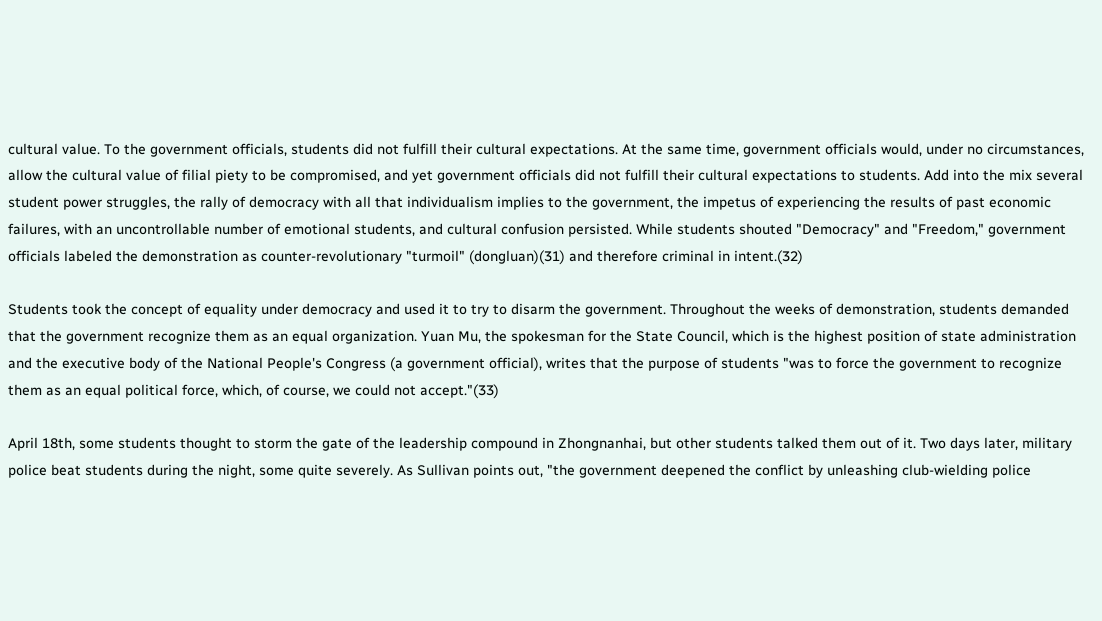cultural value. To the government officials, students did not fulfill their cultural expectations. At the same time, government officials would, under no circumstances, allow the cultural value of filial piety to be compromised, and yet government officials did not fulfill their cultural expectations to students. Add into the mix several student power struggles, the rally of democracy with all that individualism implies to the government, the impetus of experiencing the results of past economic failures, with an uncontrollable number of emotional students, and cultural confusion persisted. While students shouted "Democracy" and "Freedom," government officials labeled the demonstration as counter-revolutionary "turmoil" (dongluan)(31) and therefore criminal in intent.(32)

Students took the concept of equality under democracy and used it to try to disarm the government. Throughout the weeks of demonstration, students demanded that the government recognize them as an equal organization. Yuan Mu, the spokesman for the State Council, which is the highest position of state administration and the executive body of the National People's Congress (a government official), writes that the purpose of students "was to force the government to recognize them as an equal political force, which, of course, we could not accept."(33)

April 18th, some students thought to storm the gate of the leadership compound in Zhongnanhai, but other students talked them out of it. Two days later, military police beat students during the night, some quite severely. As Sullivan points out, "the government deepened the conflict by unleashing club-wielding police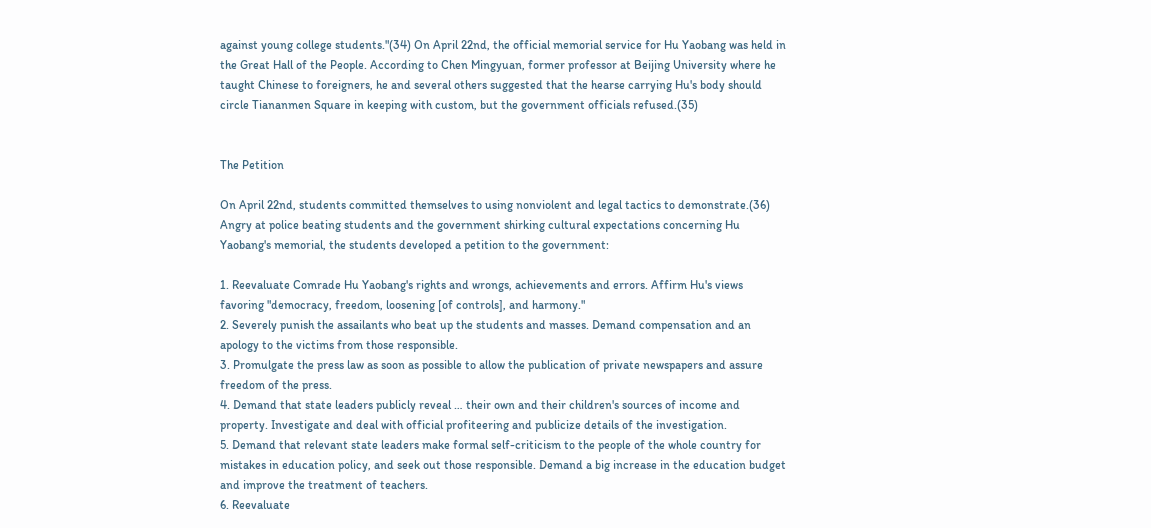against young college students."(34) On April 22nd, the official memorial service for Hu Yaobang was held in the Great Hall of the People. According to Chen Mingyuan, former professor at Beijing University where he taught Chinese to foreigners, he and several others suggested that the hearse carrying Hu's body should circle Tiananmen Square in keeping with custom, but the government officials refused.(35)


The Petition

On April 22nd, students committed themselves to using nonviolent and legal tactics to demonstrate.(36) Angry at police beating students and the government shirking cultural expectations concerning Hu Yaobang's memorial, the students developed a petition to the government:

1. Reevaluate Comrade Hu Yaobang's rights and wrongs, achievements and errors. Affirm Hu's views favoring "democracy, freedom, loosening [of controls], and harmony."
2. Severely punish the assailants who beat up the students and masses. Demand compensation and an apology to the victims from those responsible.
3. Promulgate the press law as soon as possible to allow the publication of private newspapers and assure freedom of the press.
4. Demand that state leaders publicly reveal … their own and their children's sources of income and property. Investigate and deal with official profiteering and publicize details of the investigation.
5. Demand that relevant state leaders make formal self-criticism to the people of the whole country for mistakes in education policy, and seek out those responsible. Demand a big increase in the education budget and improve the treatment of teachers.
6. Reevaluate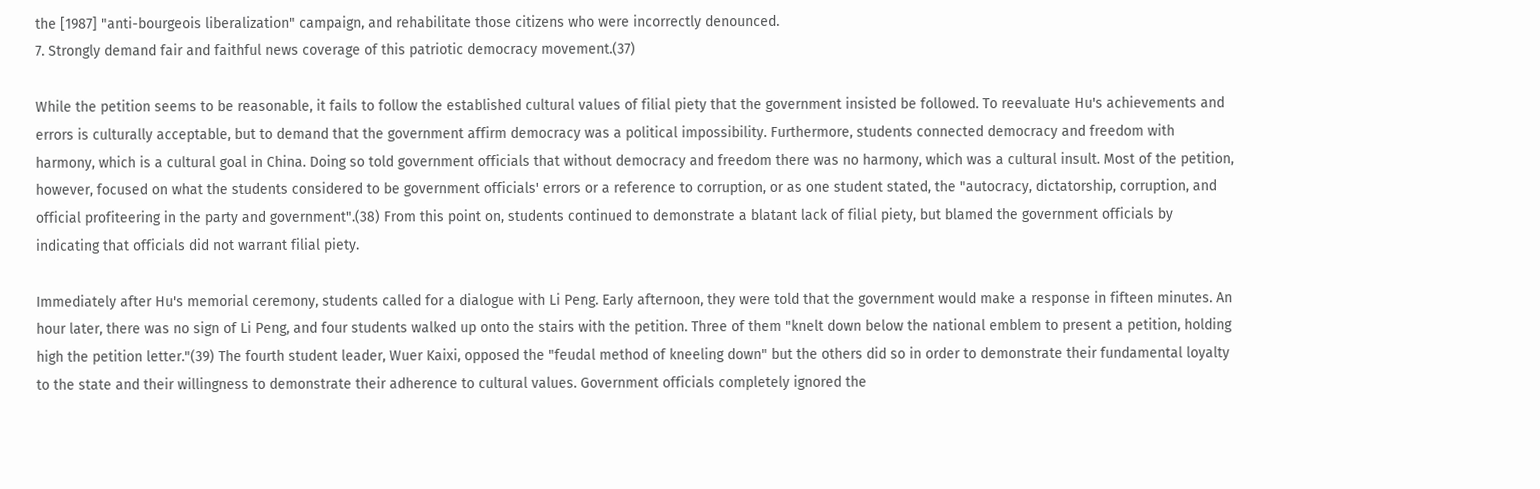the [1987] "anti-bourgeois liberalization" campaign, and rehabilitate those citizens who were incorrectly denounced.
7. Strongly demand fair and faithful news coverage of this patriotic democracy movement.(37)

While the petition seems to be reasonable, it fails to follow the established cultural values of filial piety that the government insisted be followed. To reevaluate Hu's achievements and errors is culturally acceptable, but to demand that the government affirm democracy was a political impossibility. Furthermore, students connected democracy and freedom with harmony, which is a cultural goal in China. Doing so told government officials that without democracy and freedom there was no harmony, which was a cultural insult. Most of the petition, however, focused on what the students considered to be government officials' errors or a reference to corruption, or as one student stated, the "autocracy, dictatorship, corruption, and official profiteering in the party and government".(38) From this point on, students continued to demonstrate a blatant lack of filial piety, but blamed the government officials by indicating that officials did not warrant filial piety.

Immediately after Hu's memorial ceremony, students called for a dialogue with Li Peng. Early afternoon, they were told that the government would make a response in fifteen minutes. An hour later, there was no sign of Li Peng, and four students walked up onto the stairs with the petition. Three of them "knelt down below the national emblem to present a petition, holding high the petition letter."(39) The fourth student leader, Wuer Kaixi, opposed the "feudal method of kneeling down" but the others did so in order to demonstrate their fundamental loyalty to the state and their willingness to demonstrate their adherence to cultural values. Government officials completely ignored the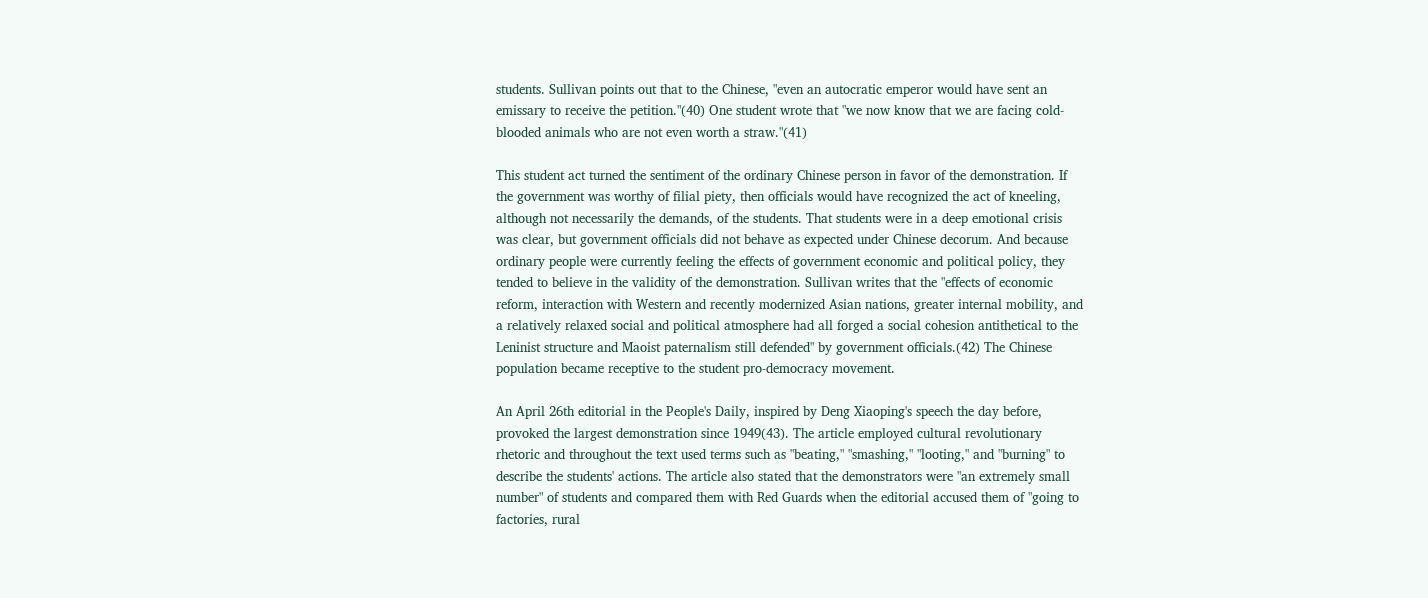students. Sullivan points out that to the Chinese, "even an autocratic emperor would have sent an emissary to receive the petition."(40) One student wrote that "we now know that we are facing cold-blooded animals who are not even worth a straw."(41)

This student act turned the sentiment of the ordinary Chinese person in favor of the demonstration. If the government was worthy of filial piety, then officials would have recognized the act of kneeling, although not necessarily the demands, of the students. That students were in a deep emotional crisis was clear, but government officials did not behave as expected under Chinese decorum. And because ordinary people were currently feeling the effects of government economic and political policy, they tended to believe in the validity of the demonstration. Sullivan writes that the "effects of economic reform, interaction with Western and recently modernized Asian nations, greater internal mobility, and a relatively relaxed social and political atmosphere had all forged a social cohesion antithetical to the Leninist structure and Maoist paternalism still defended" by government officials.(42) The Chinese population became receptive to the student pro-democracy movement.

An April 26th editorial in the People's Daily, inspired by Deng Xiaoping's speech the day before, provoked the largest demonstration since 1949(43). The article employed cultural revolutionary rhetoric and throughout the text used terms such as "beating," "smashing," "looting," and "burning" to describe the students' actions. The article also stated that the demonstrators were "an extremely small number" of students and compared them with Red Guards when the editorial accused them of "going to factories, rural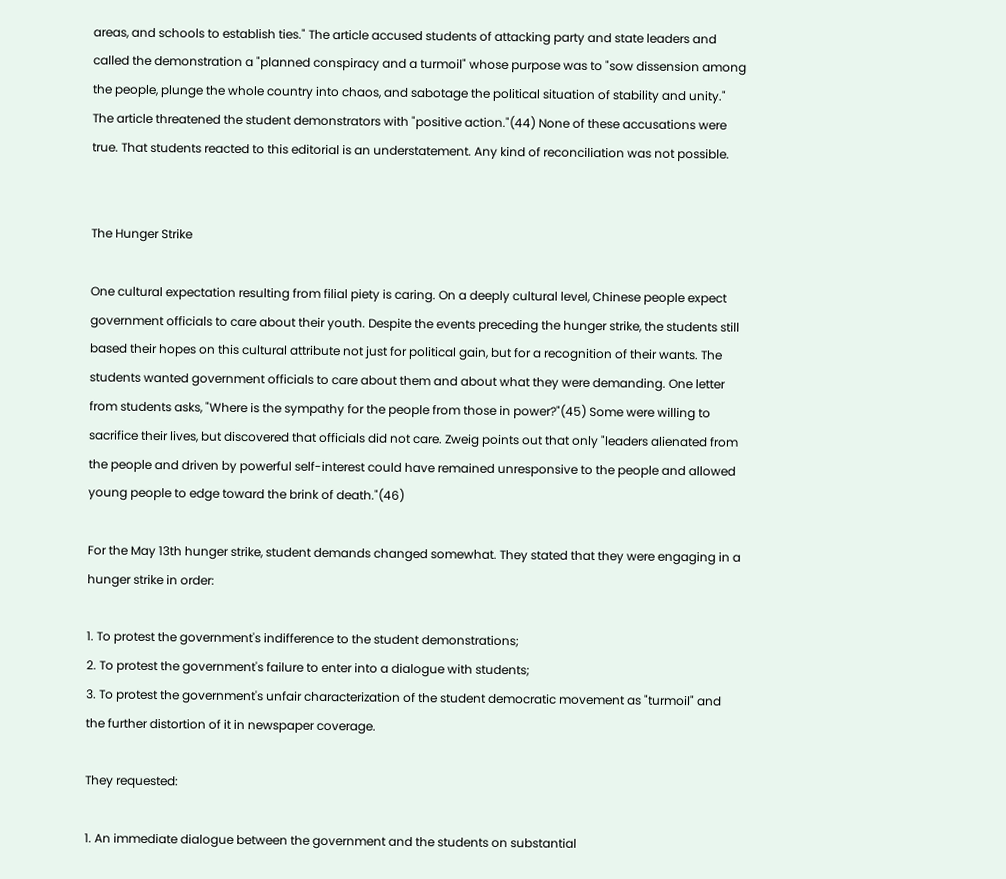areas, and schools to establish ties." The article accused students of attacking party and state leaders and called the demonstration a "planned conspiracy and a turmoil" whose purpose was to "sow dissension among the people, plunge the whole country into chaos, and sabotage the political situation of stability and unity." The article threatened the student demonstrators with "positive action."(44) None of these accusations were true. That students reacted to this editorial is an understatement. Any kind of reconciliation was not possible.


The Hunger Strike

One cultural expectation resulting from filial piety is caring. On a deeply cultural level, Chinese people expect government officials to care about their youth. Despite the events preceding the hunger strike, the students still based their hopes on this cultural attribute not just for political gain, but for a recognition of their wants. The students wanted government officials to care about them and about what they were demanding. One letter from students asks, "Where is the sympathy for the people from those in power?"(45) Some were willing to sacrifice their lives, but discovered that officials did not care. Zweig points out that only "leaders alienated from the people and driven by powerful self-interest could have remained unresponsive to the people and allowed young people to edge toward the brink of death."(46)

For the May 13th hunger strike, student demands changed somewhat. They stated that they were engaging in a hunger strike in order:

1. To protest the government's indifference to the student demonstrations;
2. To protest the government's failure to enter into a dialogue with students;
3. To protest the government's unfair characterization of the student democratic movement as "turmoil" and the further distortion of it in newspaper coverage.

They requested:

1. An immediate dialogue between the government and the students on substantial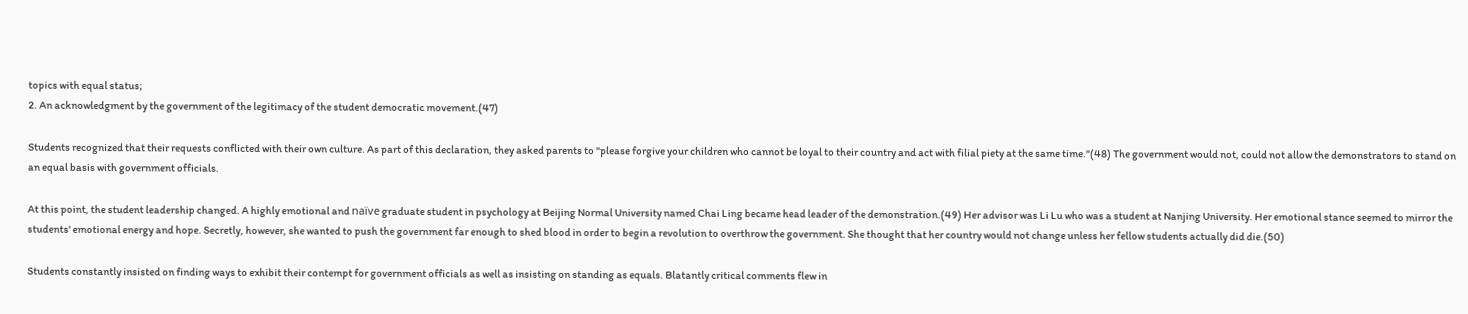topics with equal status;
2. An acknowledgment by the government of the legitimacy of the student democratic movement.(47)

Students recognized that their requests conflicted with their own culture. As part of this declaration, they asked parents to "please forgive your children who cannot be loyal to their country and act with filial piety at the same time."(48) The government would not, could not allow the demonstrators to stand on an equal basis with government officials.

At this point, the student leadership changed. A highly emotional and naïve graduate student in psychology at Beijing Normal University named Chai Ling became head leader of the demonstration.(49) Her advisor was Li Lu who was a student at Nanjing University. Her emotional stance seemed to mirror the students' emotional energy and hope. Secretly, however, she wanted to push the government far enough to shed blood in order to begin a revolution to overthrow the government. She thought that her country would not change unless her fellow students actually did die.(50)

Students constantly insisted on finding ways to exhibit their contempt for government officials as well as insisting on standing as equals. Blatantly critical comments flew in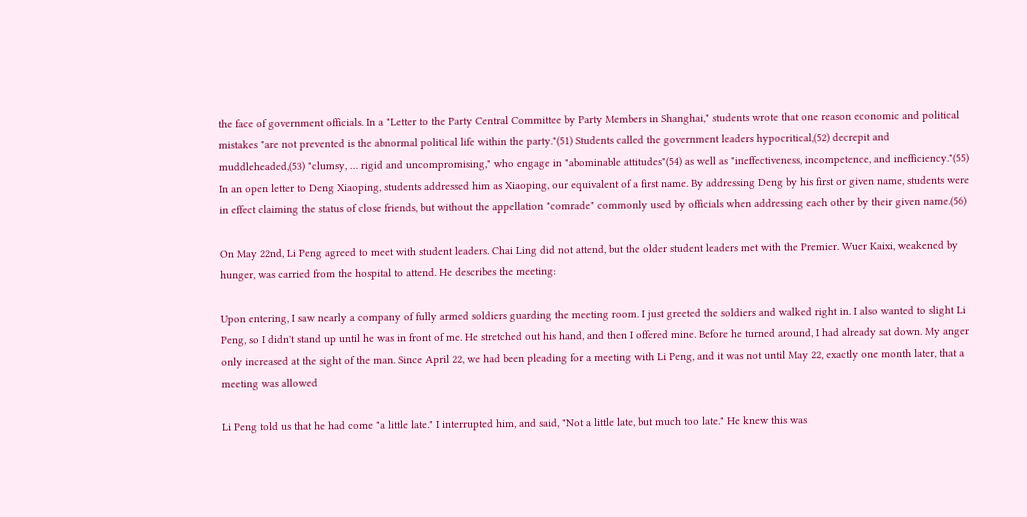the face of government officials. In a "Letter to the Party Central Committee by Party Members in Shanghai," students wrote that one reason economic and political mistakes "are not prevented is the abnormal political life within the party."(51) Students called the government leaders hypocritical,(52) decrepit and muddleheaded,(53) "clumsy, … rigid and uncompromising," who engage in "abominable attitudes"(54) as well as "ineffectiveness, incompetence, and inefficiency."(55) In an open letter to Deng Xiaoping, students addressed him as Xiaoping, our equivalent of a first name. By addressing Deng by his first or given name, students were in effect claiming the status of close friends, but without the appellation "comrade" commonly used by officials when addressing each other by their given name.(56)

On May 22nd, Li Peng agreed to meet with student leaders. Chai Ling did not attend, but the older student leaders met with the Premier. Wuer Kaixi, weakened by hunger, was carried from the hospital to attend. He describes the meeting:

Upon entering, I saw nearly a company of fully armed soldiers guarding the meeting room. I just greeted the soldiers and walked right in. I also wanted to slight Li Peng, so I didn't stand up until he was in front of me. He stretched out his hand, and then I offered mine. Before he turned around, I had already sat down. My anger only increased at the sight of the man. Since April 22, we had been pleading for a meeting with Li Peng, and it was not until May 22, exactly one month later, that a meeting was allowed

Li Peng told us that he had come "a little late." I interrupted him, and said, "Not a little late, but much too late." He knew this was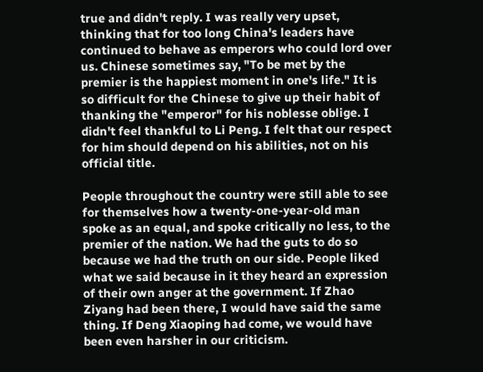true and didn't reply. I was really very upset, thinking that for too long China's leaders have continued to behave as emperors who could lord over us. Chinese sometimes say, "To be met by the premier is the happiest moment in one's life." It is so difficult for the Chinese to give up their habit of thanking the "emperor" for his noblesse oblige. I didn't feel thankful to Li Peng. I felt that our respect for him should depend on his abilities, not on his official title.

People throughout the country were still able to see for themselves how a twenty-one-year-old man spoke as an equal, and spoke critically no less, to the premier of the nation. We had the guts to do so because we had the truth on our side. People liked what we said because in it they heard an expression of their own anger at the government. If Zhao Ziyang had been there, I would have said the same thing. If Deng Xiaoping had come, we would have been even harsher in our criticism.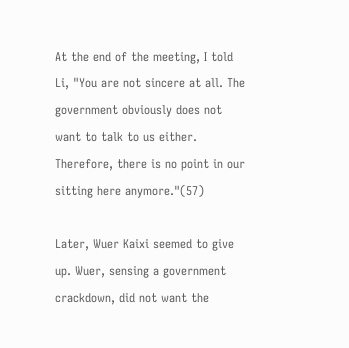At the end of the meeting, I told Li, "You are not sincere at all. The government obviously does not want to talk to us either. Therefore, there is no point in our sitting here anymore."(57)

Later, Wuer Kaixi seemed to give up. Wuer, sensing a government crackdown, did not want the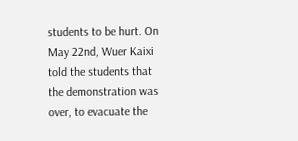students to be hurt. On May 22nd, Wuer Kaixi told the students that the demonstration was over, to evacuate the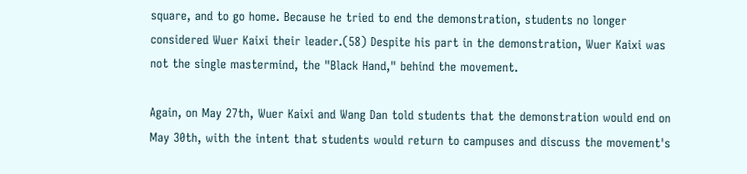square, and to go home. Because he tried to end the demonstration, students no longer considered Wuer Kaixi their leader.(58) Despite his part in the demonstration, Wuer Kaixi was not the single mastermind, the "Black Hand," behind the movement.

Again, on May 27th, Wuer Kaixi and Wang Dan told students that the demonstration would end on May 30th, with the intent that students would return to campuses and discuss the movement's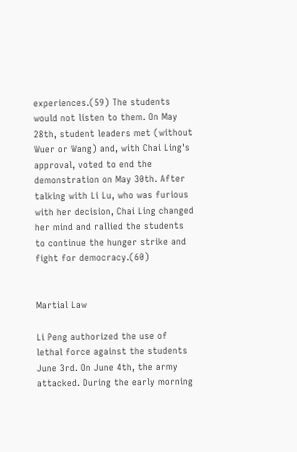experiences.(59) The students would not listen to them. On May 28th, student leaders met (without Wuer or Wang) and, with Chai Ling's approval, voted to end the demonstration on May 30th. After talking with Li Lu, who was furious with her decision, Chai Ling changed her mind and rallied the students to continue the hunger strike and fight for democracy.(60)


Martial Law

Li Peng authorized the use of lethal force against the students June 3rd. On June 4th, the army attacked. During the early morning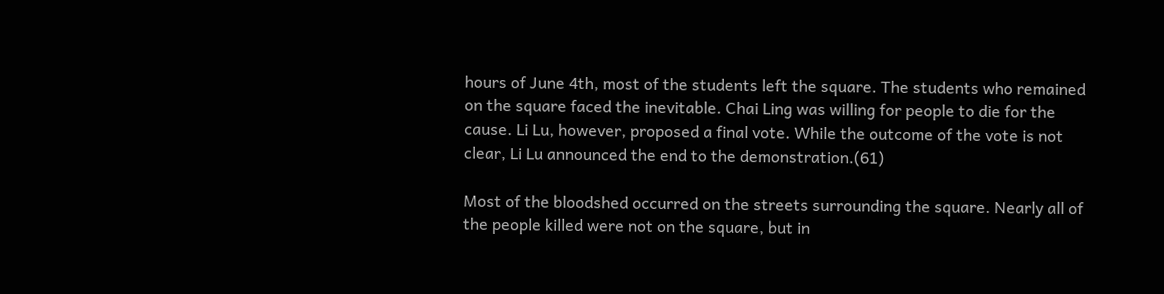hours of June 4th, most of the students left the square. The students who remained on the square faced the inevitable. Chai Ling was willing for people to die for the cause. Li Lu, however, proposed a final vote. While the outcome of the vote is not clear, Li Lu announced the end to the demonstration.(61)

Most of the bloodshed occurred on the streets surrounding the square. Nearly all of the people killed were not on the square, but in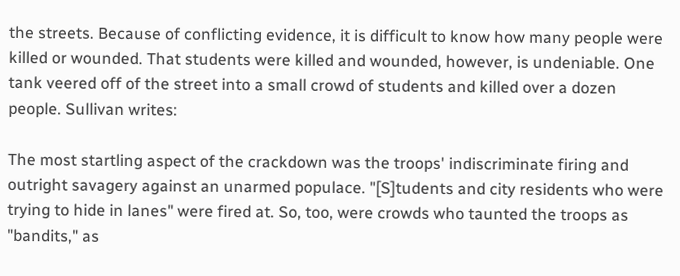the streets. Because of conflicting evidence, it is difficult to know how many people were killed or wounded. That students were killed and wounded, however, is undeniable. One tank veered off of the street into a small crowd of students and killed over a dozen people. Sullivan writes:

The most startling aspect of the crackdown was the troops' indiscriminate firing and outright savagery against an unarmed populace. "[S]tudents and city residents who were trying to hide in lanes" were fired at. So, too, were crowds who taunted the troops as "bandits," as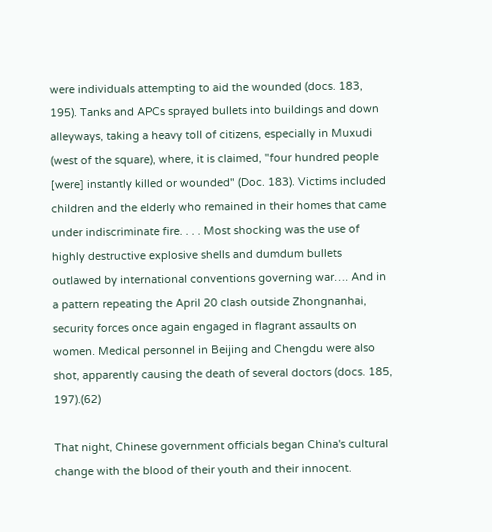were individuals attempting to aid the wounded (docs. 183, 195). Tanks and APCs sprayed bullets into buildings and down alleyways, taking a heavy toll of citizens, especially in Muxudi (west of the square), where, it is claimed, "four hundred people [were] instantly killed or wounded" (Doc. 183). Victims included children and the elderly who remained in their homes that came under indiscriminate fire. . . . Most shocking was the use of highly destructive explosive shells and dumdum bullets outlawed by international conventions governing war…. And in a pattern repeating the April 20 clash outside Zhongnanhai, security forces once again engaged in flagrant assaults on women. Medical personnel in Beijing and Chengdu were also shot, apparently causing the death of several doctors (docs. 185, 197).(62)

That night, Chinese government officials began China's cultural change with the blood of their youth and their innocent.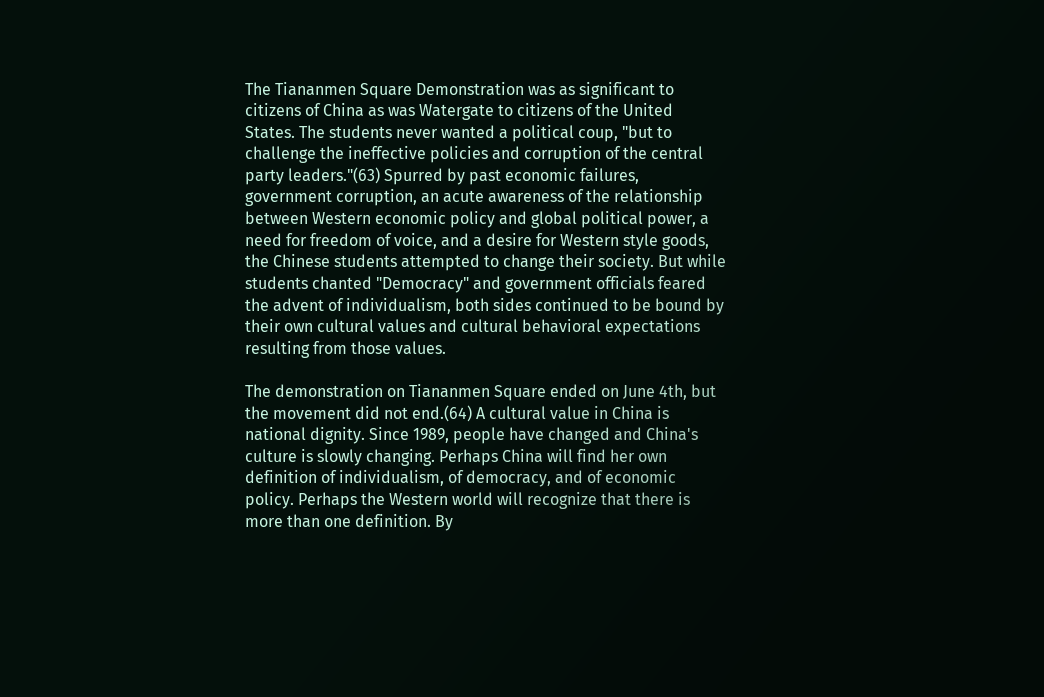The Tiananmen Square Demonstration was as significant to citizens of China as was Watergate to citizens of the United States. The students never wanted a political coup, "but to challenge the ineffective policies and corruption of the central party leaders."(63) Spurred by past economic failures, government corruption, an acute awareness of the relationship between Western economic policy and global political power, a need for freedom of voice, and a desire for Western style goods, the Chinese students attempted to change their society. But while students chanted "Democracy" and government officials feared the advent of individualism, both sides continued to be bound by their own cultural values and cultural behavioral expectations resulting from those values.

The demonstration on Tiananmen Square ended on June 4th, but the movement did not end.(64) A cultural value in China is national dignity. Since 1989, people have changed and China's culture is slowly changing. Perhaps China will find her own definition of individualism, of democracy, and of economic policy. Perhaps the Western world will recognize that there is more than one definition. By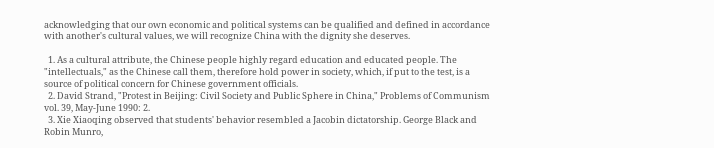acknowledging that our own economic and political systems can be qualified and defined in accordance with another's cultural values, we will recognize China with the dignity she deserves.

  1. As a cultural attribute, the Chinese people highly regard education and educated people. The "intellectuals," as the Chinese call them, therefore hold power in society, which, if put to the test, is a source of political concern for Chinese government officials.
  2. David Strand, "Protest in Beijing: Civil Society and Public Sphere in China," Problems of Communism vol. 39, May-June 1990: 2.
  3. Xie Xiaoqing observed that students' behavior resembled a Jacobin dictatorship. George Black and Robin Munro,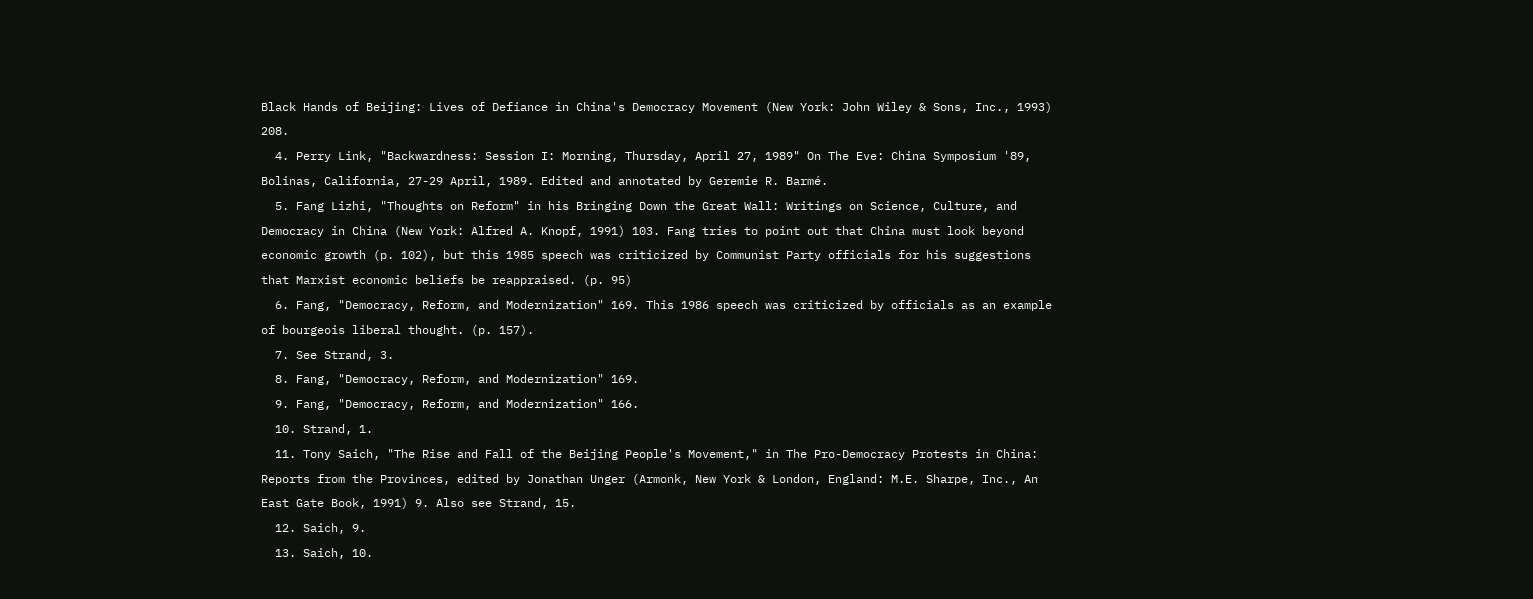Black Hands of Beijing: Lives of Defiance in China's Democracy Movement (New York: John Wiley & Sons, Inc., 1993) 208.
  4. Perry Link, "Backwardness: Session I: Morning, Thursday, April 27, 1989" On The Eve: China Symposium '89, Bolinas, California, 27-29 April, 1989. Edited and annotated by Geremie R. Barmé.
  5. Fang Lizhi, "Thoughts on Reform" in his Bringing Down the Great Wall: Writings on Science, Culture, and Democracy in China (New York: Alfred A. Knopf, 1991) 103. Fang tries to point out that China must look beyond economic growth (p. 102), but this 1985 speech was criticized by Communist Party officials for his suggestions that Marxist economic beliefs be reappraised. (p. 95)
  6. Fang, "Democracy, Reform, and Modernization" 169. This 1986 speech was criticized by officials as an example of bourgeois liberal thought. (p. 157).
  7. See Strand, 3.
  8. Fang, "Democracy, Reform, and Modernization" 169.
  9. Fang, "Democracy, Reform, and Modernization" 166.
  10. Strand, 1.
  11. Tony Saich, "The Rise and Fall of the Beijing People's Movement," in The Pro-Democracy Protests in China: Reports from the Provinces, edited by Jonathan Unger (Armonk, New York & London, England: M.E. Sharpe, Inc., An East Gate Book, 1991) 9. Also see Strand, 15.
  12. Saich, 9.
  13. Saich, 10.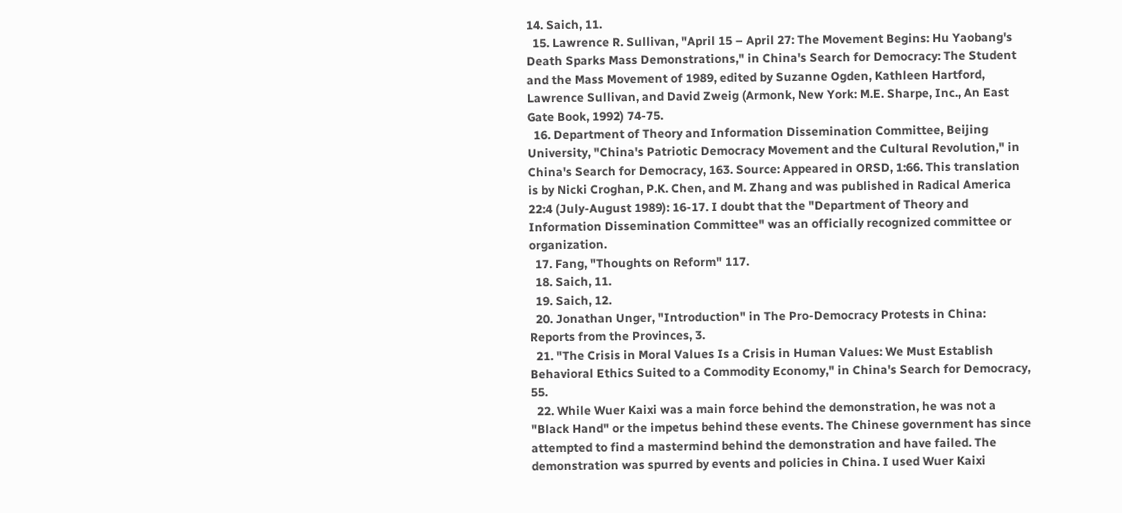14. Saich, 11.
  15. Lawrence R. Sullivan, "April 15 – April 27: The Movement Begins: Hu Yaobang's Death Sparks Mass Demonstrations," in China's Search for Democracy: The Student and the Mass Movement of 1989, edited by Suzanne Ogden, Kathleen Hartford, Lawrence Sullivan, and David Zweig (Armonk, New York: M.E. Sharpe, Inc., An East Gate Book, 1992) 74-75.
  16. Department of Theory and Information Dissemination Committee, Beijing University, "China's Patriotic Democracy Movement and the Cultural Revolution," in China's Search for Democracy, 163. Source: Appeared in ORSD, 1:66. This translation is by Nicki Croghan, P.K. Chen, and M. Zhang and was published in Radical America 22:4 (July-August 1989): 16-17. I doubt that the "Department of Theory and Information Dissemination Committee" was an officially recognized committee or organization.
  17. Fang, "Thoughts on Reform" 117.
  18. Saich, 11.
  19. Saich, 12.
  20. Jonathan Unger, "Introduction" in The Pro-Democracy Protests in China: Reports from the Provinces, 3.
  21. "The Crisis in Moral Values Is a Crisis in Human Values: We Must Establish Behavioral Ethics Suited to a Commodity Economy," in China's Search for Democracy, 55.
  22. While Wuer Kaixi was a main force behind the demonstration, he was not a "Black Hand" or the impetus behind these events. The Chinese government has since attempted to find a mastermind behind the demonstration and have failed. The demonstration was spurred by events and policies in China. I used Wuer Kaixi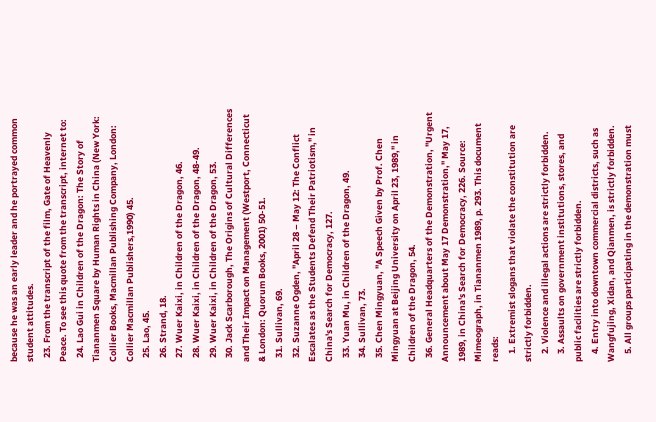because he was an early leader and he portrayed common student attitudes.
  23. From the transcript of the film, Gate of Heavenly Peace. To see this quote from the transcript, internet to:
  24. Lao Gui in Children of the Dragon: The Story of Tiananmen Square by Human Rights in China (New York: Collier Books, Macmillan Publishing Company, London: Collier Macmillan Publishers,1990) 45.
  25. Lao, 45.
  26. Strand, 18.
  27. Wuer Kaixi, in Children of the Dragon, 46.
  28. Wuer Kaixi, in Children of the Dragon, 48-49.
  29. Wuer Kaixi, in Children of the Dragon, 53.
  30. Jack Scarborough, The Origins of Cultural Differences and Their Impact on Management (Westport, Connecticut & London: Quorum Books, 2001) 50-51.
  31. Sullivan, 69.
  32. Suzanne Ogden, "April 28 – May 12: The Conflict Escalates as the Students Defend Their Patriotism," in China's Search for Democracy, 127.
  33. Yuan Mu, in Children of the Dragon, 49.
  34. Sullivan, 73.
  35. Chen Mingyuan, "A Speech Given by Prof. Chen Mingyuan at Beijing University on April 23, 1989," in Children of the Dragon, 54.
  36. General Headquarters of the Demonstration, "Urgent Announcement about May 17 Demonstration," May 17, 1989, in China's Search for Democracy, 226. Source: Mimeograph, in Tiananmen 1989, p. 293. This document reads:
    1. Extremist slogans that violate the constitution are strictly forbidden.
    2. Violence and illegal actions are strictly forbidden.
    3. Assaults on government institutions, stores, and public facilities are strictly forbidden.
    4. Entry into downtown commercial districts, such as Wangfujing, Xidan, and Qianmen, is strictly forbidden.
    5. All groups participating in the demonstration must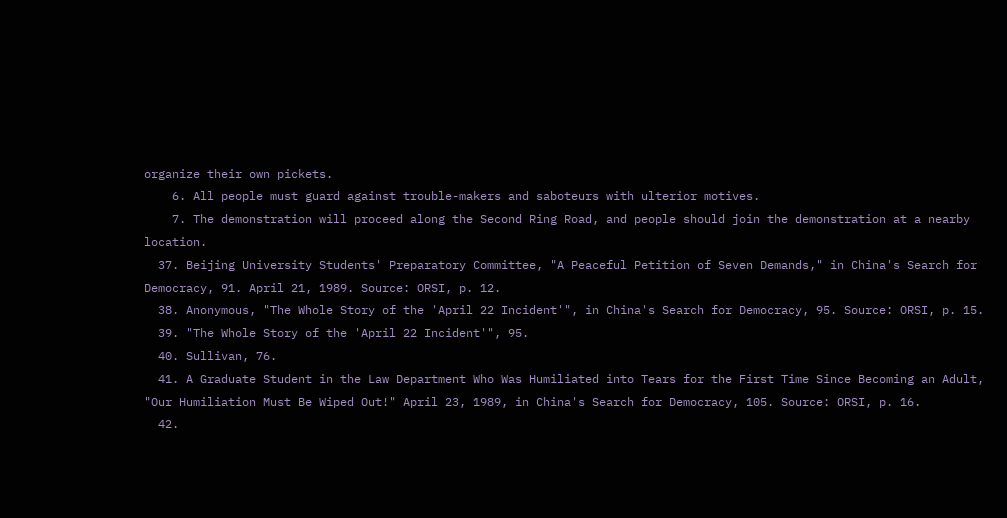organize their own pickets.
    6. All people must guard against trouble-makers and saboteurs with ulterior motives.
    7. The demonstration will proceed along the Second Ring Road, and people should join the demonstration at a nearby location.
  37. Beijing University Students' Preparatory Committee, "A Peaceful Petition of Seven Demands," in China's Search for Democracy, 91. April 21, 1989. Source: ORSI, p. 12.
  38. Anonymous, "The Whole Story of the 'April 22 Incident'", in China's Search for Democracy, 95. Source: ORSI, p. 15.
  39. "The Whole Story of the 'April 22 Incident'", 95.
  40. Sullivan, 76.
  41. A Graduate Student in the Law Department Who Was Humiliated into Tears for the First Time Since Becoming an Adult, "Our Humiliation Must Be Wiped Out!" April 23, 1989, in China's Search for Democracy, 105. Source: ORSI, p. 16.
  42.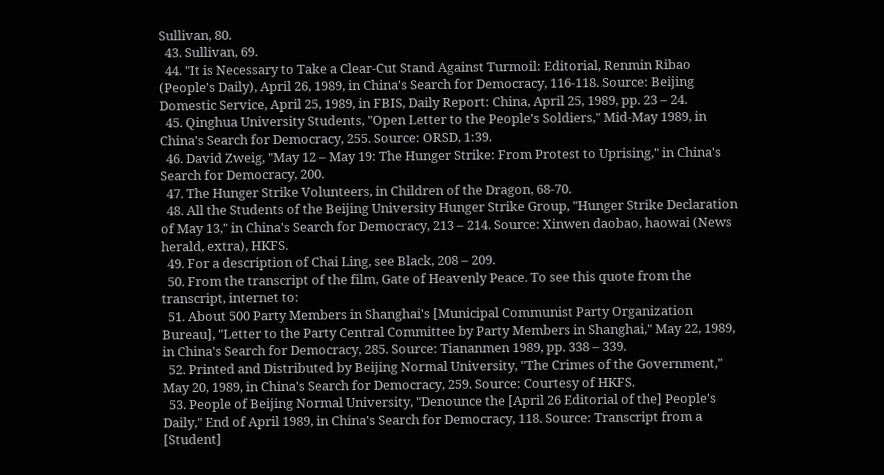Sullivan, 80.
  43. Sullivan, 69.
  44. "It is Necessary to Take a Clear-Cut Stand Against Turmoil: Editorial, Renmin Ribao (People's Daily), April 26, 1989, in China's Search for Democracy, 116-118. Source: Beijing Domestic Service, April 25, 1989, in FBIS, Daily Report: China, April 25, 1989, pp. 23 – 24.
  45. Qinghua University Students, "Open Letter to the People's Soldiers," Mid-May 1989, in China's Search for Democracy, 255. Source: ORSD, 1:39.
  46. David Zweig, "May 12 – May 19: The Hunger Strike: From Protest to Uprising," in China's Search for Democracy, 200.
  47. The Hunger Strike Volunteers, in Children of the Dragon, 68-70.
  48. All the Students of the Beijing University Hunger Strike Group, "Hunger Strike Declaration of May 13," in China's Search for Democracy, 213 – 214. Source: Xinwen daobao, haowai (News herald, extra), HKFS.
  49. For a description of Chai Ling, see Black, 208 – 209.
  50. From the transcript of the film, Gate of Heavenly Peace. To see this quote from the transcript, internet to:
  51. About 500 Party Members in Shanghai's [Municipal Communist Party Organization Bureau], "Letter to the Party Central Committee by Party Members in Shanghai," May 22, 1989, in China's Search for Democracy, 285. Source: Tiananmen 1989, pp. 338 – 339.
  52. Printed and Distributed by Beijing Normal University, "The Crimes of the Government," May 20, 1989, in China's Search for Democracy, 259. Source: Courtesy of HKFS.
  53. People of Beijing Normal University, "Denounce the [April 26 Editorial of the] People's Daily," End of April 1989, in China's Search for Democracy, 118. Source: Transcript from a [Student]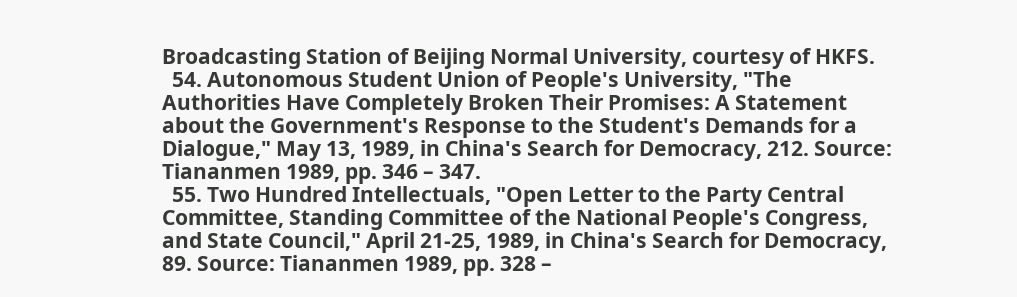Broadcasting Station of Beijing Normal University, courtesy of HKFS.
  54. Autonomous Student Union of People's University, "The Authorities Have Completely Broken Their Promises: A Statement about the Government's Response to the Student's Demands for a Dialogue," May 13, 1989, in China's Search for Democracy, 212. Source: Tiananmen 1989, pp. 346 – 347.
  55. Two Hundred Intellectuals, "Open Letter to the Party Central Committee, Standing Committee of the National People's Congress, and State Council," April 21-25, 1989, in China's Search for Democracy, 89. Source: Tiananmen 1989, pp. 328 –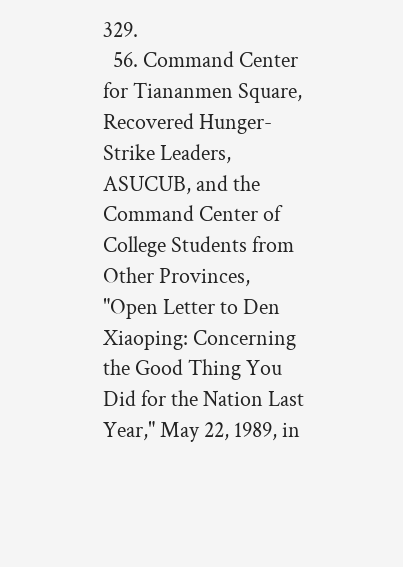329.
  56. Command Center for Tiananmen Square, Recovered Hunger-Strike Leaders, ASUCUB, and the Command Center of College Students from Other Provinces, "Open Letter to Den Xiaoping: Concerning the Good Thing You Did for the Nation Last Year," May 22, 1989, in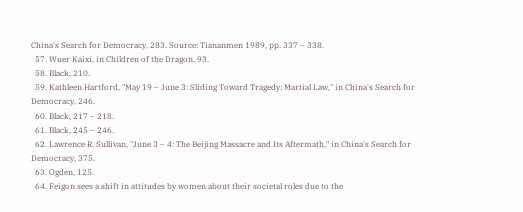China's Search for Democracy, 283. Source: Tiananmen 1989, pp. 337 – 338.
  57. Wuer Kaixi, in Children of the Dragon, 93.
  58. Black, 210.
  59. Kathleen Hartford, "May 19 – June 3: Sliding Toward Tragedy: Martial Law," in China's Search for Democracy, 246.
  60. Black, 217 – 218.
  61. Black, 245 – 246.
  62. Lawrence R. Sullivan, "June 3 – 4: The Beijing Massacre and Its Aftermath," in China's Search for Democracy, 375.
  63. Ogden, 125.
  64. Feigon sees a shift in attitudes by women about their societal roles due to the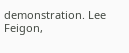demonstration. Lee Feigon,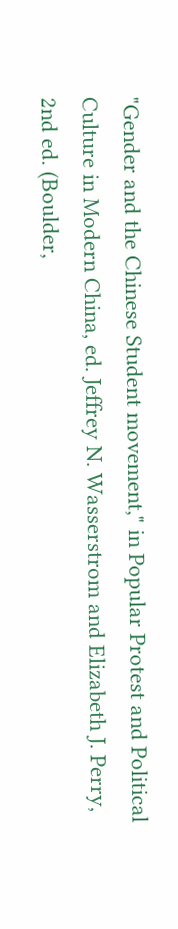"Gender and the Chinese Student movement," in Popular Protest and Political Culture in Modern China, ed. Jeffrey N. Wasserstrom and Elizabeth J. Perry, 2nd ed. (Boulder,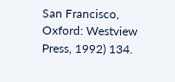San Francisco, Oxford: Westview Press, 1992) 134.